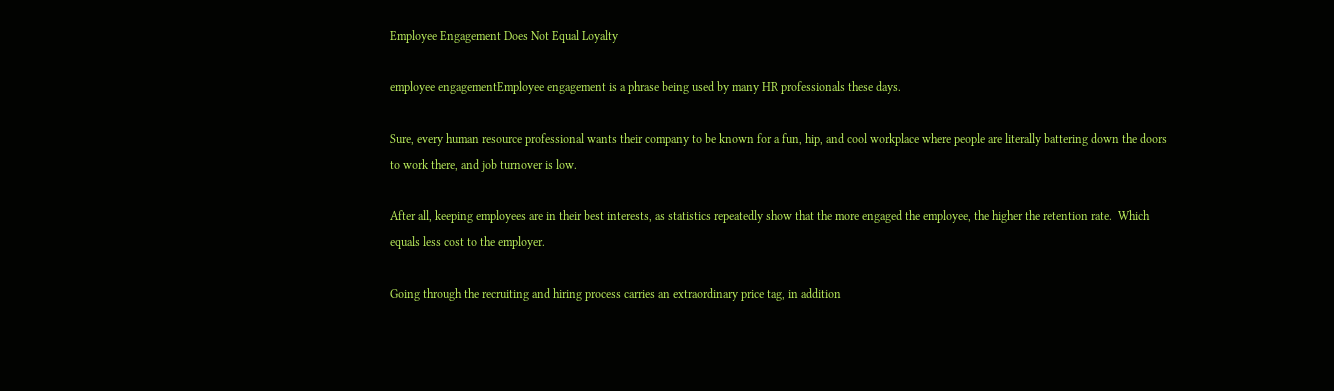Employee Engagement Does Not Equal Loyalty

employee engagementEmployee engagement is a phrase being used by many HR professionals these days.

Sure, every human resource professional wants their company to be known for a fun, hip, and cool workplace where people are literally battering down the doors to work there, and job turnover is low.

After all, keeping employees are in their best interests, as statistics repeatedly show that the more engaged the employee, the higher the retention rate.  Which equals less cost to the employer.

Going through the recruiting and hiring process carries an extraordinary price tag, in addition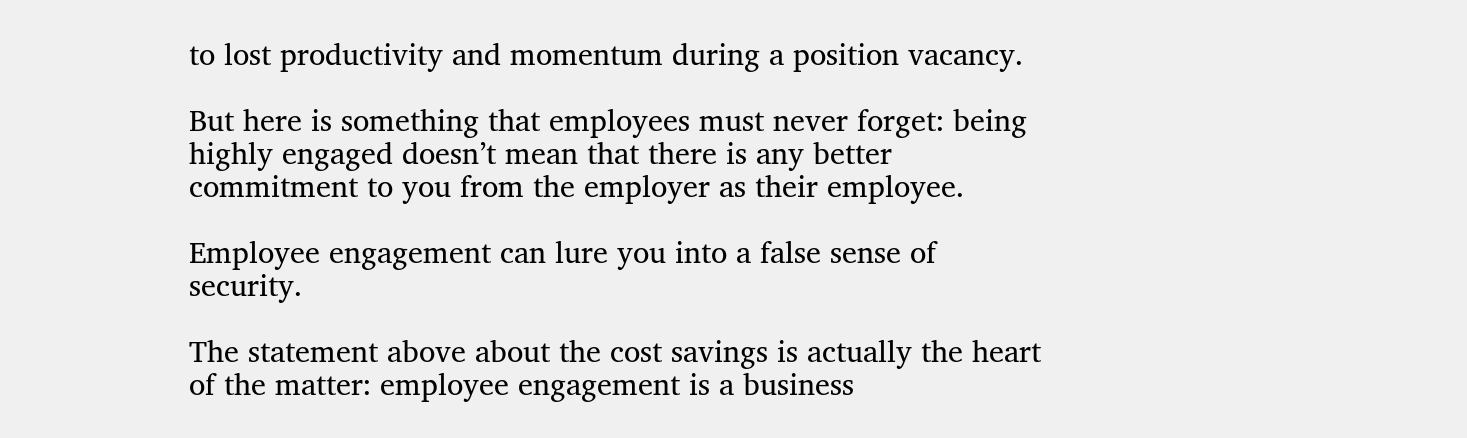to lost productivity and momentum during a position vacancy.

But here is something that employees must never forget: being highly engaged doesn’t mean that there is any better commitment to you from the employer as their employee.

Employee engagement can lure you into a false sense of security.

The statement above about the cost savings is actually the heart of the matter: employee engagement is a business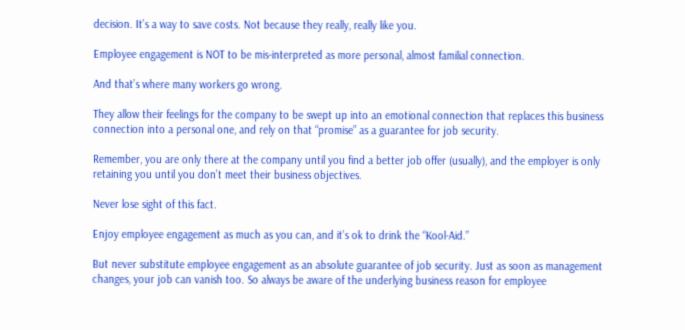decision. It’s a way to save costs. Not because they really, really like you.

Employee engagement is NOT to be mis-interpreted as more personal, almost familial connection.

And that’s where many workers go wrong.

They allow their feelings for the company to be swept up into an emotional connection that replaces this business connection into a personal one, and rely on that “promise” as a guarantee for job security.

Remember, you are only there at the company until you find a better job offer (usually), and the employer is only retaining you until you don’t meet their business objectives.

Never lose sight of this fact.

Enjoy employee engagement as much as you can, and it’s ok to drink the “Kool-Aid.”

But never substitute employee engagement as an absolute guarantee of job security. Just as soon as management changes, your job can vanish too. So always be aware of the underlying business reason for employee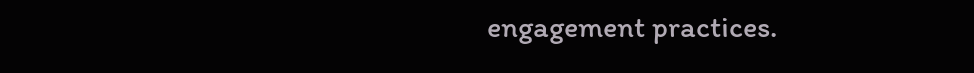engagement practices.